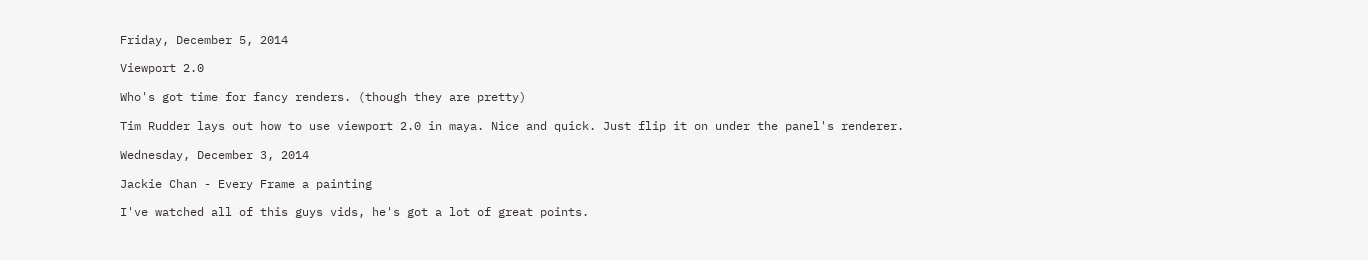Friday, December 5, 2014

Viewport 2.0

Who's got time for fancy renders. (though they are pretty)

Tim Rudder lays out how to use viewport 2.0 in maya. Nice and quick. Just flip it on under the panel's renderer.

Wednesday, December 3, 2014

Jackie Chan - Every Frame a painting

I've watched all of this guys vids, he's got a lot of great points.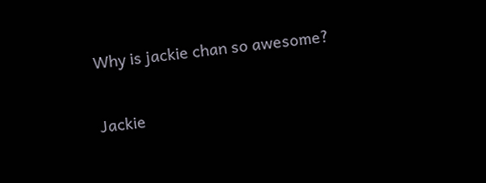Why is jackie chan so awesome?

Jackie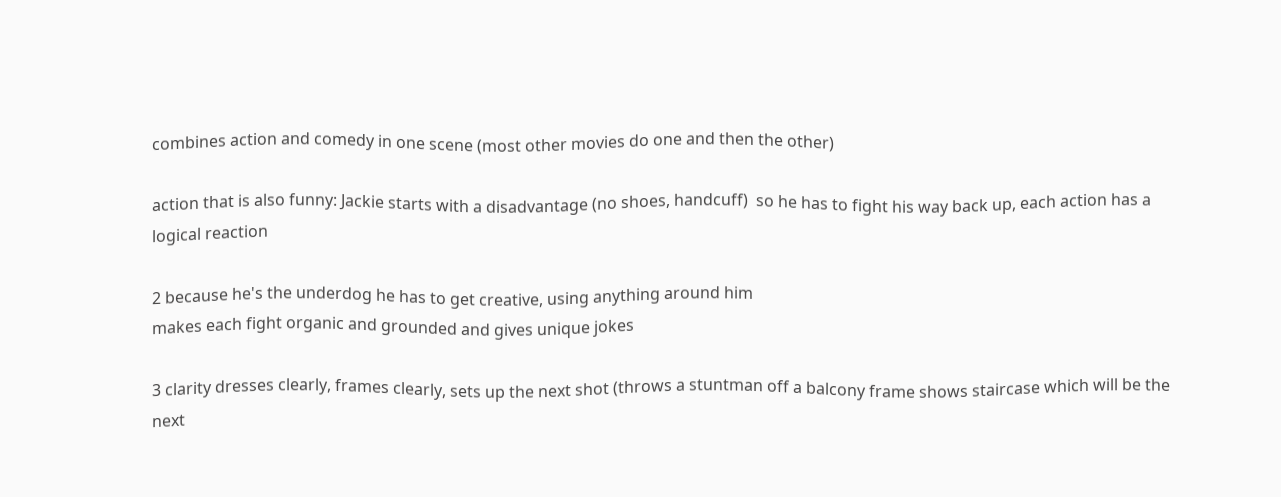combines action and comedy in one scene (most other movies do one and then the other)

action that is also funny: Jackie starts with a disadvantage (no shoes, handcuff)  so he has to fight his way back up, each action has a logical reaction

2 because he's the underdog he has to get creative, using anything around him
makes each fight organic and grounded and gives unique jokes

3 clarity dresses clearly, frames clearly, sets up the next shot (throws a stuntman off a balcony frame shows staircase which will be the next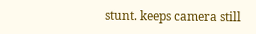stunt. keeps camera still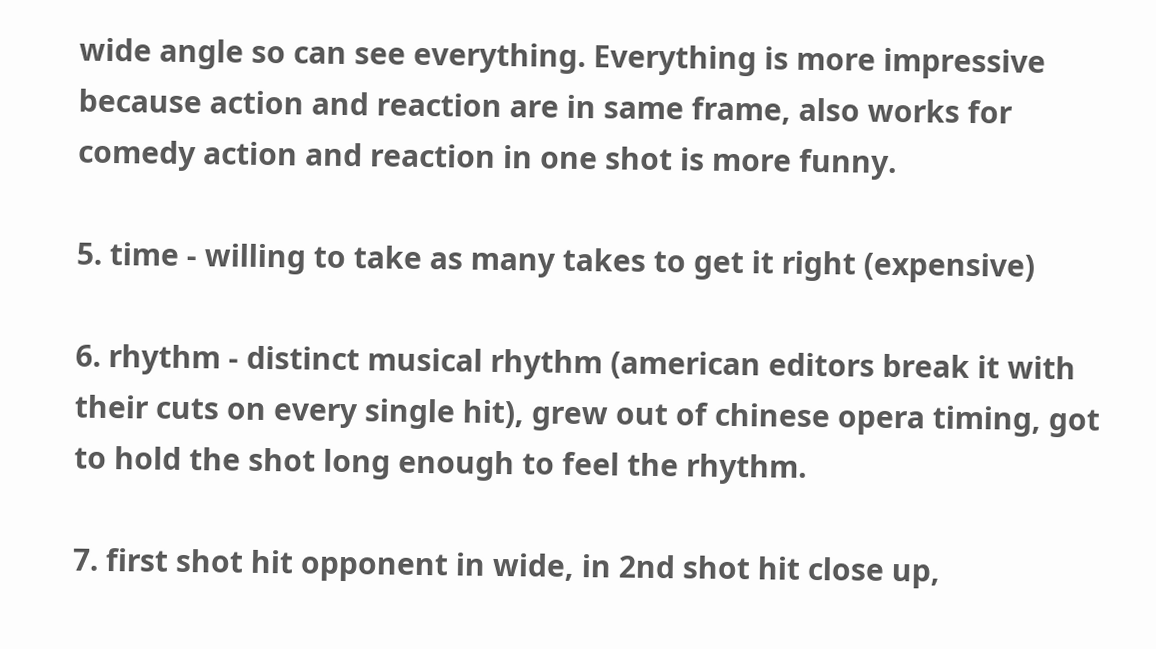wide angle so can see everything. Everything is more impressive because action and reaction are in same frame, also works for comedy action and reaction in one shot is more funny.

5. time - willing to take as many takes to get it right (expensive)

6. rhythm - distinct musical rhythm (american editors break it with their cuts on every single hit), grew out of chinese opera timing, got to hold the shot long enough to feel the rhythm.

7. first shot hit opponent in wide, in 2nd shot hit close up,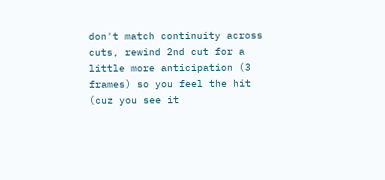don't match continuity across cuts, rewind 2nd cut for a little more anticipation (3 frames) so you feel the hit (cuz you see it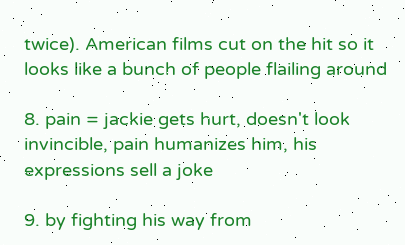twice). American films cut on the hit so it looks like a bunch of people flailing around

8. pain = jackie gets hurt, doesn't look invincible, pain humanizes him, his expressions sell a joke

9. by fighting his way from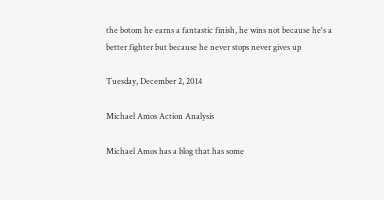the botom he earns a fantastic finish, he wins not because he's a better fighter but because he never stops never gives up

Tuesday, December 2, 2014

Michael Amos Action Analysis

Michael Amos has a blog that has some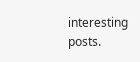interesting posts.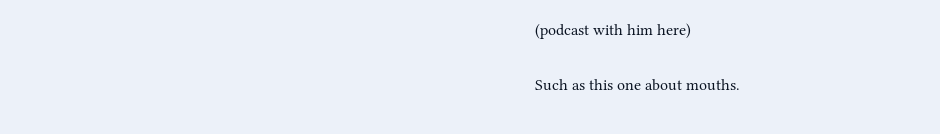(podcast with him here)

Such as this one about mouths.